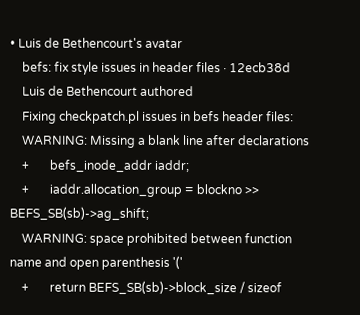• Luis de Bethencourt's avatar
    befs: fix style issues in header files · 12ecb38d
    Luis de Bethencourt authored
    Fixing checkpatch.pl issues in befs header files:
    WARNING: Missing a blank line after declarations
    +       befs_inode_addr iaddr;
    +       iaddr.allocation_group = blockno >> BEFS_SB(sb)->ag_shift;
    WARNING: space prohibited between function name and open parenthesis '('
    +       return BEFS_SB(sb)->block_size / sizeof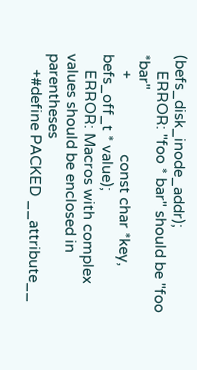(befs_disk_inode_addr);
    ERROR: "foo * bar" should be "foo *bar"
    +                   const char *key, befs_off_t * value);
    ERROR: Macros with complex values should be enclosed in parentheses
    +#define PACKED __attribute__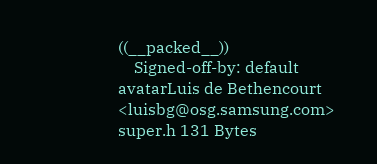((__packed__))
    Signed-off-by: default avatarLuis de Bethencourt <luisbg@osg.samsung.com>
super.h 131 Bytes